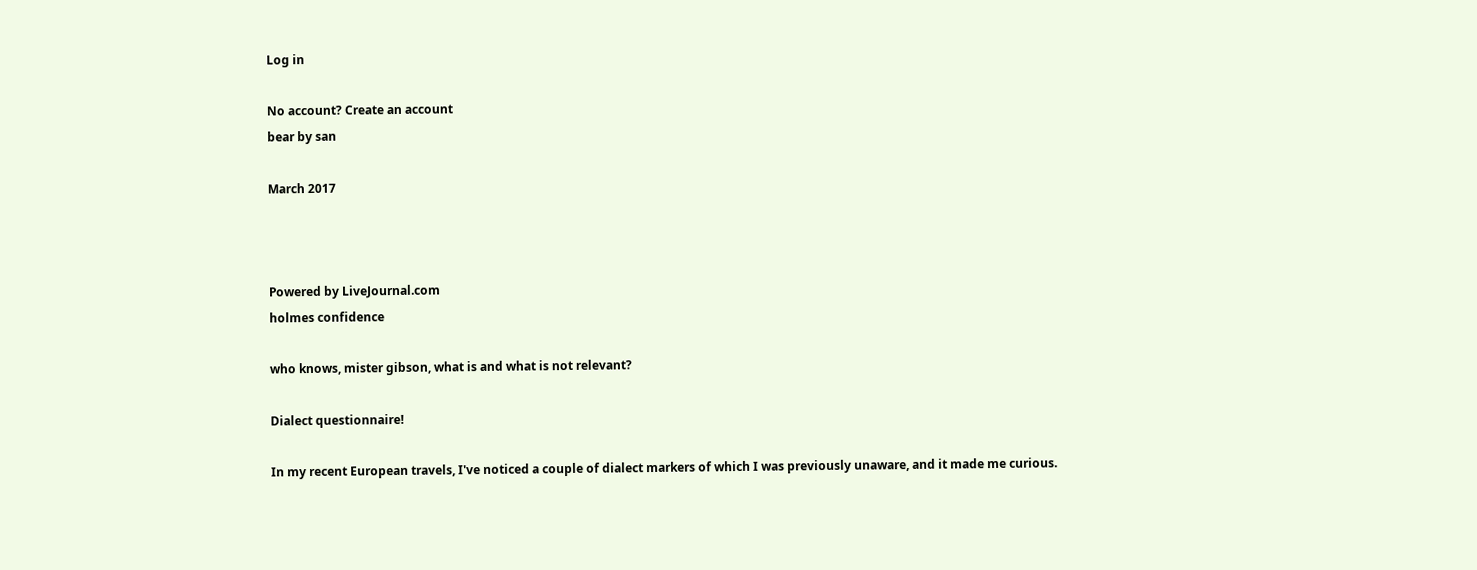Log in

No account? Create an account
bear by san

March 2017



Powered by LiveJournal.com
holmes confidence

who knows, mister gibson, what is and what is not relevant?

Dialect questionnaire!

In my recent European travels, I've noticed a couple of dialect markers of which I was previously unaware, and it made me curious.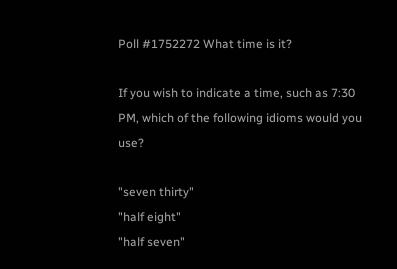Poll #1752272 What time is it?

If you wish to indicate a time, such as 7:30 PM, which of the following idioms would you use?

"seven thirty"
"half eight"
"half seven"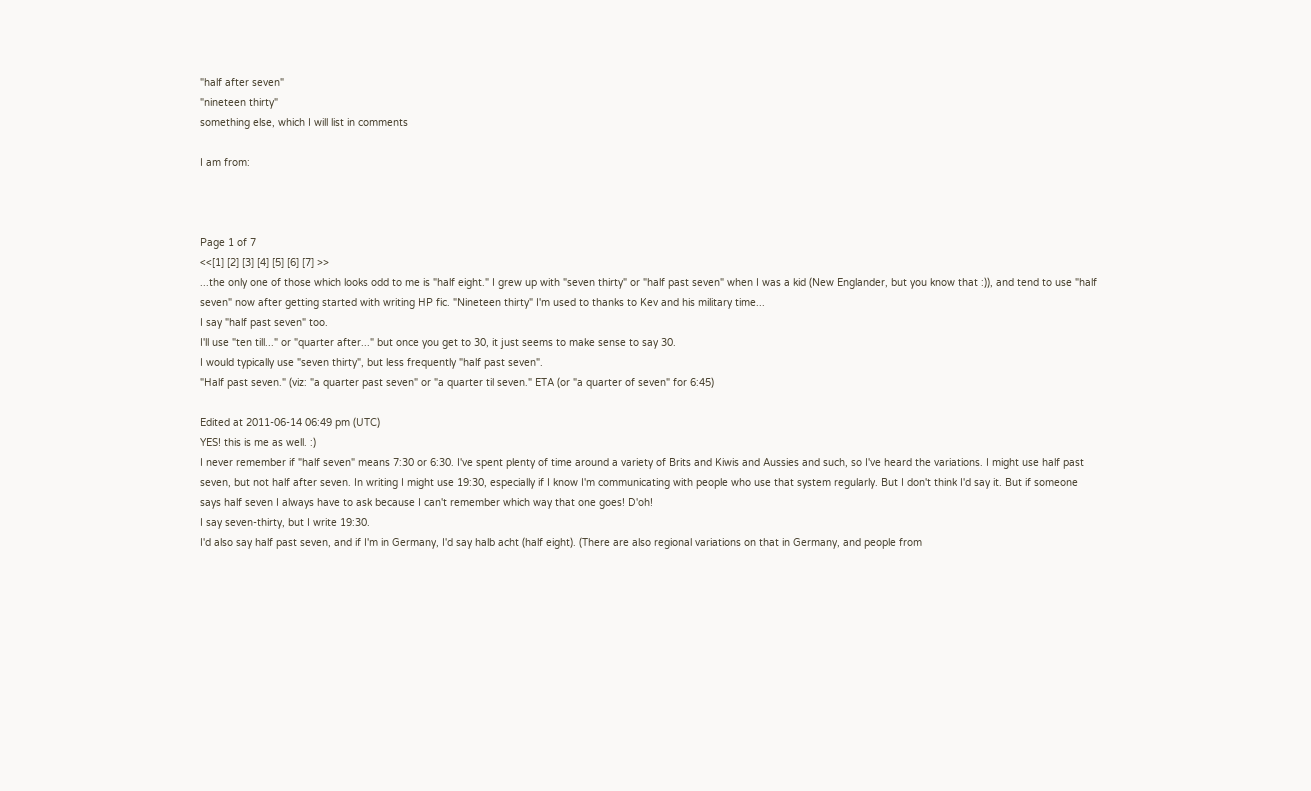"half after seven"
"nineteen thirty"
something else, which I will list in comments

I am from:



Page 1 of 7
<<[1] [2] [3] [4] [5] [6] [7] >>
...the only one of those which looks odd to me is "half eight." I grew up with "seven thirty" or "half past seven" when I was a kid (New Englander, but you know that :)), and tend to use "half seven" now after getting started with writing HP fic. "Nineteen thirty" I'm used to thanks to Kev and his military time...
I say "half past seven" too.
I'll use "ten till..." or "quarter after..." but once you get to 30, it just seems to make sense to say 30.
I would typically use "seven thirty", but less frequently "half past seven".
"Half past seven." (viz: "a quarter past seven" or "a quarter til seven." ETA (or "a quarter of seven" for 6:45)

Edited at 2011-06-14 06:49 pm (UTC)
YES! this is me as well. :)
I never remember if "half seven" means 7:30 or 6:30. I've spent plenty of time around a variety of Brits and Kiwis and Aussies and such, so I've heard the variations. I might use half past seven, but not half after seven. In writing I might use 19:30, especially if I know I'm communicating with people who use that system regularly. But I don't think I'd say it. But if someone says half seven I always have to ask because I can't remember which way that one goes! D'oh!
I say seven-thirty, but I write 19:30.
I'd also say half past seven, and if I'm in Germany, I'd say halb acht (half eight). (There are also regional variations on that in Germany, and people from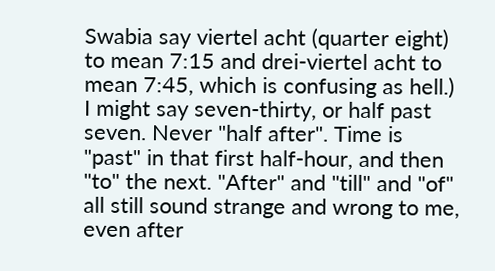Swabia say viertel acht (quarter eight) to mean 7:15 and drei-viertel acht to mean 7:45, which is confusing as hell.)
I might say seven-thirty, or half past seven. Never "half after". Time is "past" in that first half-hour, and then "to" the next. "After" and "till" and "of" all still sound strange and wrong to me, even after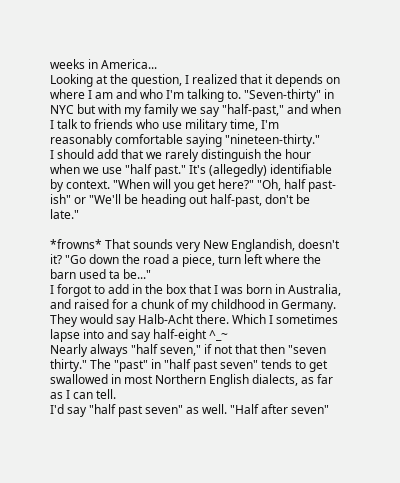weeks in America...
Looking at the question, I realized that it depends on where I am and who I'm talking to. "Seven-thirty" in NYC but with my family we say "half-past," and when I talk to friends who use military time, I'm reasonably comfortable saying "nineteen-thirty."
I should add that we rarely distinguish the hour when we use "half past." It's (allegedly) identifiable by context. "When will you get here?" "Oh, half past-ish" or "We'll be heading out half-past, don't be late."

*frowns* That sounds very New Englandish, doesn't it? "Go down the road a piece, turn left where the barn used ta be..."
I forgot to add in the box that I was born in Australia, and raised for a chunk of my childhood in Germany. They would say Halb-Acht there. Which I sometimes lapse into and say half-eight ^_~
Nearly always "half seven," if not that then "seven thirty." The "past" in "half past seven" tends to get swallowed in most Northern English dialects, as far as I can tell.
I'd say "half past seven" as well. "Half after seven"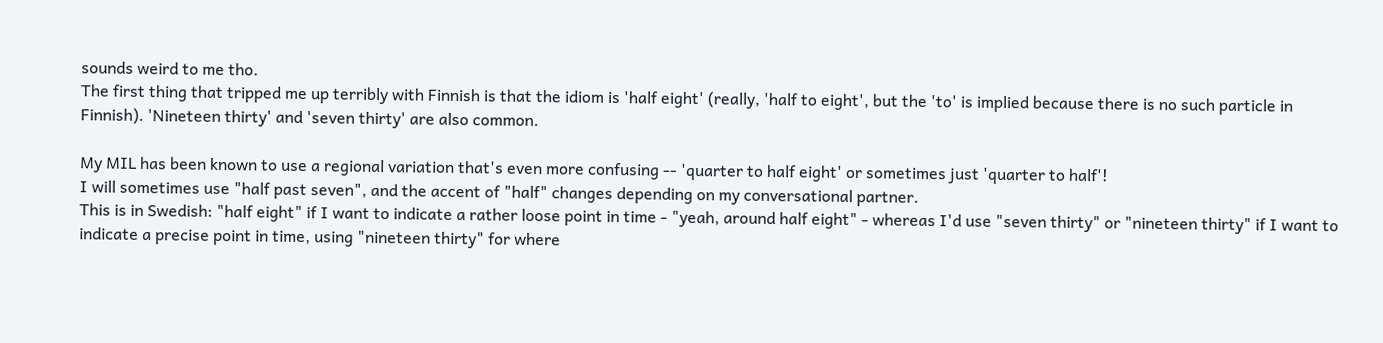sounds weird to me tho.
The first thing that tripped me up terribly with Finnish is that the idiom is 'half eight' (really, 'half to eight', but the 'to' is implied because there is no such particle in Finnish). 'Nineteen thirty' and 'seven thirty' are also common.

My MIL has been known to use a regional variation that's even more confusing -- 'quarter to half eight' or sometimes just 'quarter to half'!
I will sometimes use "half past seven", and the accent of "half" changes depending on my conversational partner.
This is in Swedish: "half eight" if I want to indicate a rather loose point in time - "yeah, around half eight" - whereas I'd use "seven thirty" or "nineteen thirty" if I want to indicate a precise point in time, using "nineteen thirty" for where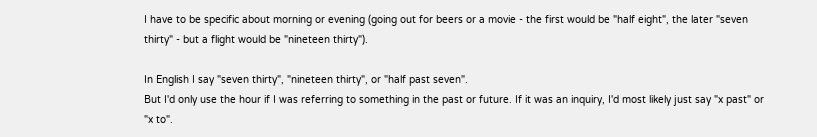I have to be specific about morning or evening (going out for beers or a movie - the first would be "half eight", the later "seven thirty" - but a flight would be "nineteen thirty").

In English I say "seven thirty", "nineteen thirty", or "half past seven".
But I'd only use the hour if I was referring to something in the past or future. If it was an inquiry, I'd most likely just say "x past" or "x to".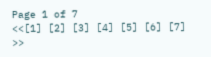Page 1 of 7
<<[1] [2] [3] [4] [5] [6] [7] >>